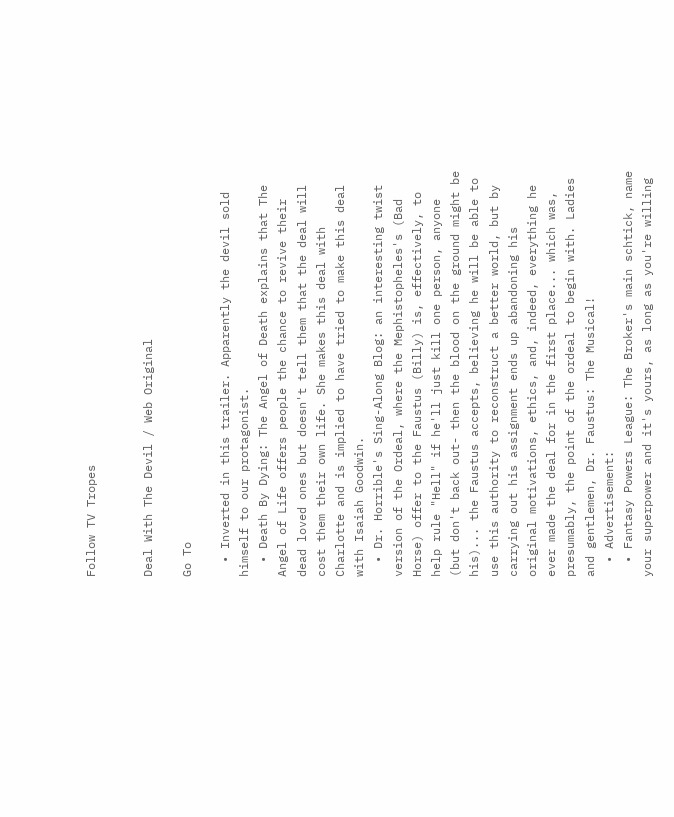Follow TV Tropes


Deal With The Devil / Web Original

Go To

  • Inverted in this trailer. Apparently the devil sold himself to our protagonist.
  • Death By Dying: The Angel of Death explains that The Angel of Life offers people the chance to revive their dead loved ones but doesn't tell them that the deal will cost them their own life. She makes this deal with Charlotte and is implied to have tried to make this deal with Isaiah Goodwin.
  • Dr. Horrible's Sing-Along Blog: an interesting twist version of the Ordeal, where the Mephistopheles's (Bad Horse) offer to the Faustus (Billy) is, effectively, to help rule "Hell" if he'll just kill one person, anyone (but don't back out- then the blood on the ground might be his)... the Faustus accepts, believing he will be able to use this authority to reconstruct a better world, but by carrying out his assignment ends up abandoning his original motivations, ethics, and, indeed, everything he ever made the deal for in the first place... which was, presumably, the point of the ordeal to begin with. Ladies and gentlemen, Dr. Faustus: The Musical!
  • Advertisement:
  • Fantasy Powers League: The Broker's main schtick, name your superpower and it's yours, as long as you're willing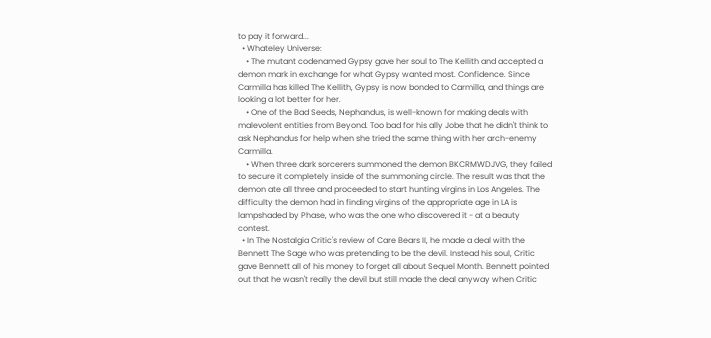to pay it forward...
  • Whateley Universe:
    • The mutant codenamed Gypsy gave her soul to The Kellith and accepted a demon mark in exchange for what Gypsy wanted most. Confidence. Since Carmilla has killed The Kellith, Gypsy is now bonded to Carmilla, and things are looking a lot better for her.
    • One of the Bad Seeds, Nephandus, is well-known for making deals with malevolent entities from Beyond. Too bad for his ally Jobe that he didn't think to ask Nephandus for help when she tried the same thing with her arch-enemy Carmilla.
    • When three dark sorcerers summoned the demon BKCRMWDJVG, they failed to secure it completely inside of the summoning circle. The result was that the demon ate all three and proceeded to start hunting virgins in Los Angeles. The difficulty the demon had in finding virgins of the appropriate age in LA is lampshaded by Phase, who was the one who discovered it - at a beauty contest.
  • In The Nostalgia Critic's review of Care Bears II, he made a deal with the Bennett The Sage who was pretending to be the devil. Instead his soul, Critic gave Bennett all of his money to forget all about Sequel Month. Bennett pointed out that he wasn't really the devil but still made the deal anyway when Critic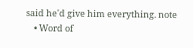said he'd give him everything. note
    • Word of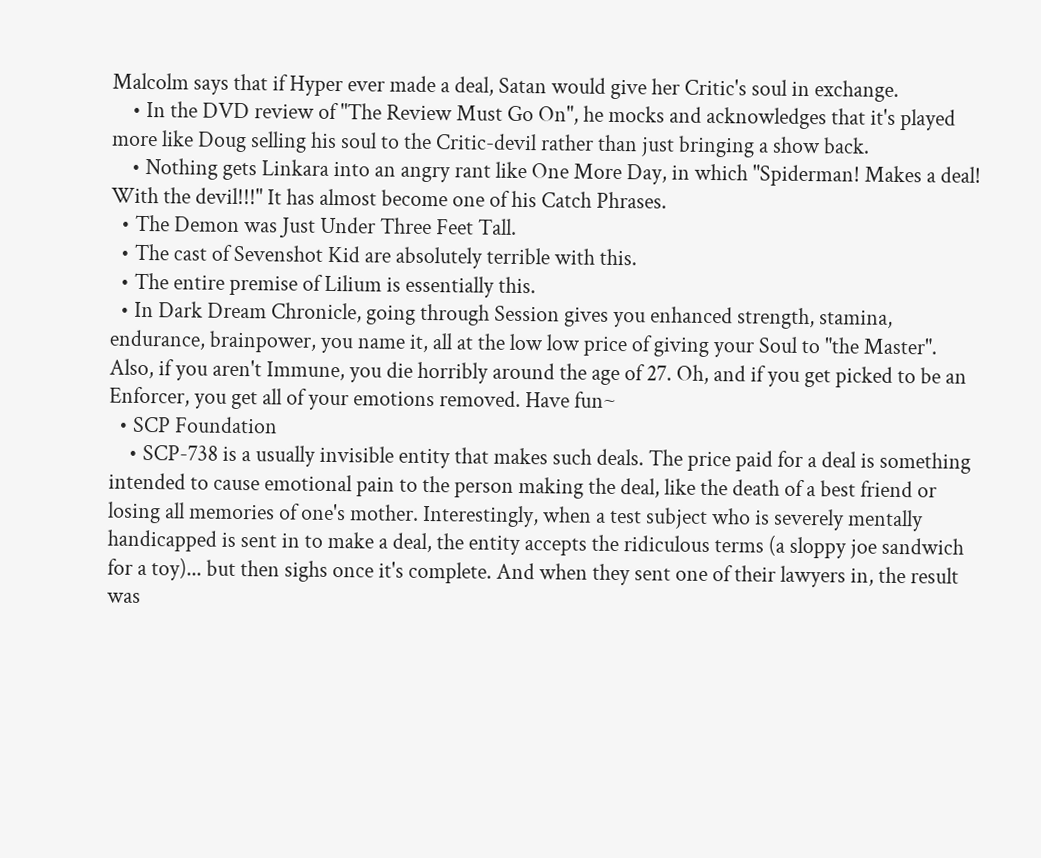Malcolm says that if Hyper ever made a deal, Satan would give her Critic's soul in exchange.
    • In the DVD review of "The Review Must Go On", he mocks and acknowledges that it's played more like Doug selling his soul to the Critic-devil rather than just bringing a show back.
    • Nothing gets Linkara into an angry rant like One More Day, in which "Spiderman! Makes a deal! With the devil!!!" It has almost become one of his Catch Phrases.
  • The Demon was Just Under Three Feet Tall.
  • The cast of Sevenshot Kid are absolutely terrible with this.
  • The entire premise of Lilium is essentially this.
  • In Dark Dream Chronicle, going through Session gives you enhanced strength, stamina, endurance, brainpower, you name it, all at the low low price of giving your Soul to "the Master". Also, if you aren't Immune, you die horribly around the age of 27. Oh, and if you get picked to be an Enforcer, you get all of your emotions removed. Have fun~
  • SCP Foundation
    • SCP-738 is a usually invisible entity that makes such deals. The price paid for a deal is something intended to cause emotional pain to the person making the deal, like the death of a best friend or losing all memories of one's mother. Interestingly, when a test subject who is severely mentally handicapped is sent in to make a deal, the entity accepts the ridiculous terms (a sloppy joe sandwich for a toy)... but then sighs once it's complete. And when they sent one of their lawyers in, the result was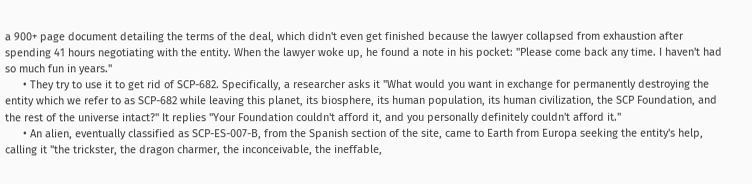a 900+ page document detailing the terms of the deal, which didn't even get finished because the lawyer collapsed from exhaustion after spending 41 hours negotiating with the entity. When the lawyer woke up, he found a note in his pocket: "Please come back any time. I haven't had so much fun in years."
      • They try to use it to get rid of SCP-682. Specifically, a researcher asks it "What would you want in exchange for permanently destroying the entity which we refer to as SCP-682 while leaving this planet, its biosphere, its human population, its human civilization, the SCP Foundation, and the rest of the universe intact?" It replies "Your Foundation couldn't afford it, and you personally definitely couldn't afford it."
      • An alien, eventually classified as SCP-ES-007-B, from the Spanish section of the site, came to Earth from Europa seeking the entity's help, calling it "the trickster, the dragon charmer, the inconceivable, the ineffable,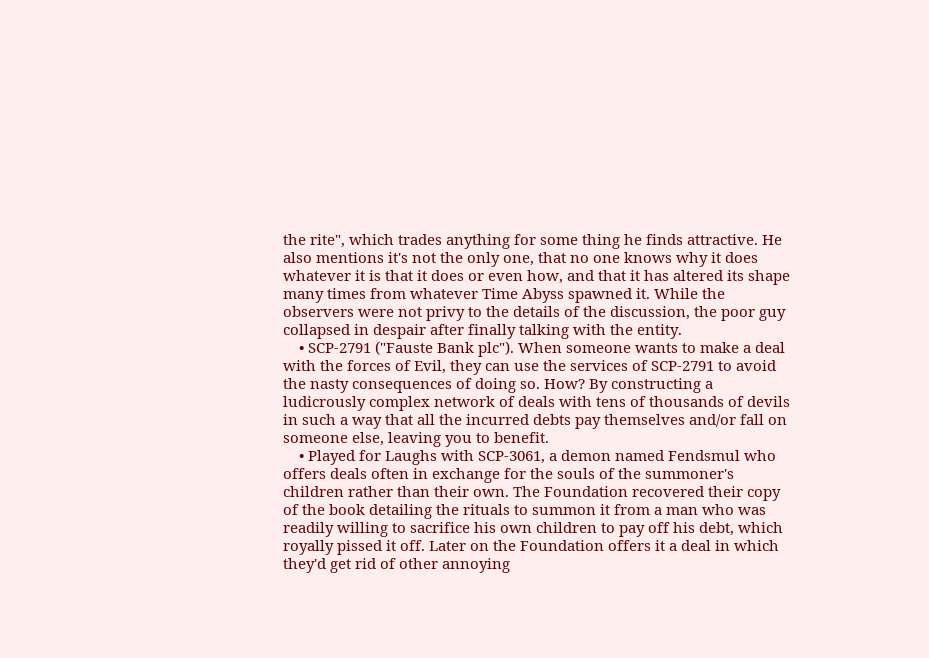the rite", which trades anything for some thing he finds attractive. He also mentions it's not the only one, that no one knows why it does whatever it is that it does or even how, and that it has altered its shape many times from whatever Time Abyss spawned it. While the observers were not privy to the details of the discussion, the poor guy collapsed in despair after finally talking with the entity.
    • SCP-2791 ("Fauste Bank plc"). When someone wants to make a deal with the forces of Evil, they can use the services of SCP-2791 to avoid the nasty consequences of doing so. How? By constructing a ludicrously complex network of deals with tens of thousands of devils in such a way that all the incurred debts pay themselves and/or fall on someone else, leaving you to benefit.
    • Played for Laughs with SCP-3061, a demon named Fendsmul who offers deals often in exchange for the souls of the summoner's children rather than their own. The Foundation recovered their copy of the book detailing the rituals to summon it from a man who was readily willing to sacrifice his own children to pay off his debt, which royally pissed it off. Later on the Foundation offers it a deal in which they'd get rid of other annoying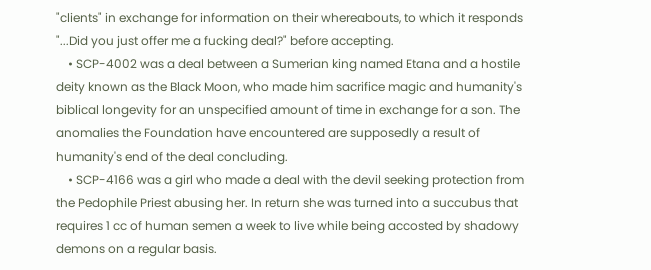"clients" in exchange for information on their whereabouts, to which it responds "...Did you just offer me a fucking deal?" before accepting.
    • SCP-4002 was a deal between a Sumerian king named Etana and a hostile deity known as the Black Moon, who made him sacrifice magic and humanity's biblical longevity for an unspecified amount of time in exchange for a son. The anomalies the Foundation have encountered are supposedly a result of humanity's end of the deal concluding.
    • SCP-4166 was a girl who made a deal with the devil seeking protection from the Pedophile Priest abusing her. In return she was turned into a succubus that requires 1 cc of human semen a week to live while being accosted by shadowy demons on a regular basis.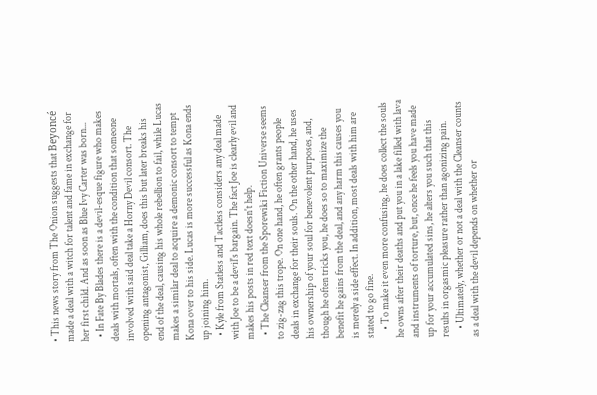• This news story from The Onion suggests that Beyoncé made a deal with a witch for talent and fame in exchange for her first child. And as soon as Blue Ivy Carter was born...
  • In Fate By Blades there is a devil-esque figure who makes deals with mortals, often with the condition that someone involved with said deal take a Horny Devil consort. The opening antagonist, Gilliam, does this but later breaks his end of the deal, causing his whole rebellion to fail, while Lucas makes a similar deal to acquire a demonic consort to tempt Kona over to his side. Lucas is more successful as Kona ends up joining him.
  • Kyle from Statless and Tactless considers any deal made with Joe to be a devil's bargain. The fact Joe is clearly evil and makes his posts in red text doesn't help.
  • The Cleanser from the Sporewiki Fiction Universe seems to zig-zag this trope. On one hand, he often grants people deals in exchange for their souls. On the other hand, he uses his ownership of your soul for benevolent purposes, and, though he often tricks you, he does so to maximize the benefit he gains from the deal, and any harm this causes you is merely a side effect. In addition, most deals with him are stated to go fine.
    • To make it even more confusing, he does collect the souls he owns after their deaths and put you in a lake filled with lava and instruments of torture, but, once he feels you have made up for your accumulated sins, he alters you such that this results in orgasmic pleasure rather than agonizing pain.
    • Ultimately, whether or not a deal with the Cleanser counts as a deal with the devil depends on whether or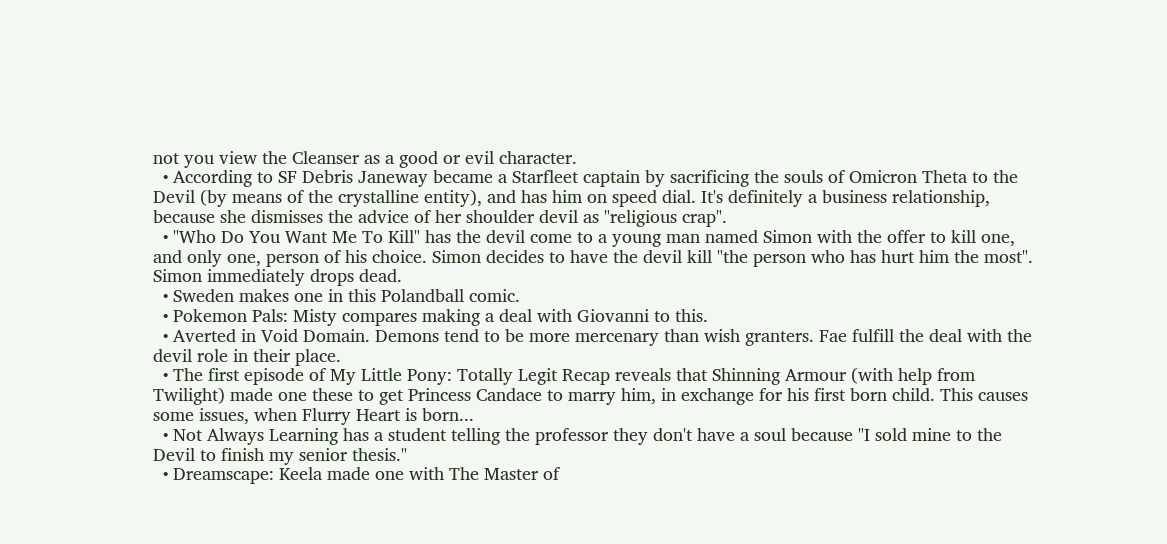not you view the Cleanser as a good or evil character.
  • According to SF Debris Janeway became a Starfleet captain by sacrificing the souls of Omicron Theta to the Devil (by means of the crystalline entity), and has him on speed dial. It's definitely a business relationship, because she dismisses the advice of her shoulder devil as "religious crap".
  • "Who Do You Want Me To Kill" has the devil come to a young man named Simon with the offer to kill one, and only one, person of his choice. Simon decides to have the devil kill "the person who has hurt him the most". Simon immediately drops dead.
  • Sweden makes one in this Polandball comic.
  • Pokemon Pals: Misty compares making a deal with Giovanni to this.
  • Averted in Void Domain. Demons tend to be more mercenary than wish granters. Fae fulfill the deal with the devil role in their place.
  • The first episode of My Little Pony: Totally Legit Recap reveals that Shinning Armour (with help from Twilight) made one these to get Princess Candace to marry him, in exchange for his first born child. This causes some issues, when Flurry Heart is born...
  • Not Always Learning has a student telling the professor they don't have a soul because "I sold mine to the Devil to finish my senior thesis."
  • Dreamscape: Keela made one with The Master of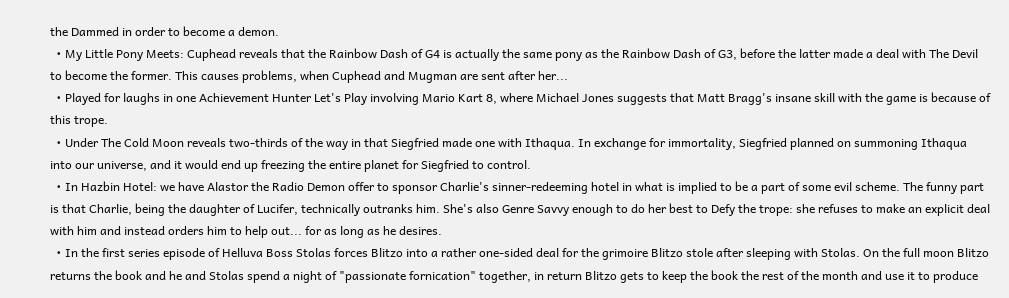the Dammed in order to become a demon.
  • My Little Pony Meets: Cuphead reveals that the Rainbow Dash of G4 is actually the same pony as the Rainbow Dash of G3, before the latter made a deal with The Devil to become the former. This causes problems, when Cuphead and Mugman are sent after her...
  • Played for laughs in one Achievement Hunter Let's Play involving Mario Kart 8, where Michael Jones suggests that Matt Bragg's insane skill with the game is because of this trope.
  • Under The Cold Moon reveals two-thirds of the way in that Siegfried made one with Ithaqua. In exchange for immortality, Siegfried planned on summoning Ithaqua into our universe, and it would end up freezing the entire planet for Siegfried to control.
  • In Hazbin Hotel: we have Alastor the Radio Demon offer to sponsor Charlie's sinner-redeeming hotel in what is implied to be a part of some evil scheme. The funny part is that Charlie, being the daughter of Lucifer, technically outranks him. She's also Genre Savvy enough to do her best to Defy the trope: she refuses to make an explicit deal with him and instead orders him to help out... for as long as he desires.
  • In the first series episode of Helluva Boss Stolas forces Blitzo into a rather one-sided deal for the grimoire Blitzo stole after sleeping with Stolas. On the full moon Blitzo returns the book and he and Stolas spend a night of "passionate fornication" together, in return Blitzo gets to keep the book the rest of the month and use it to produce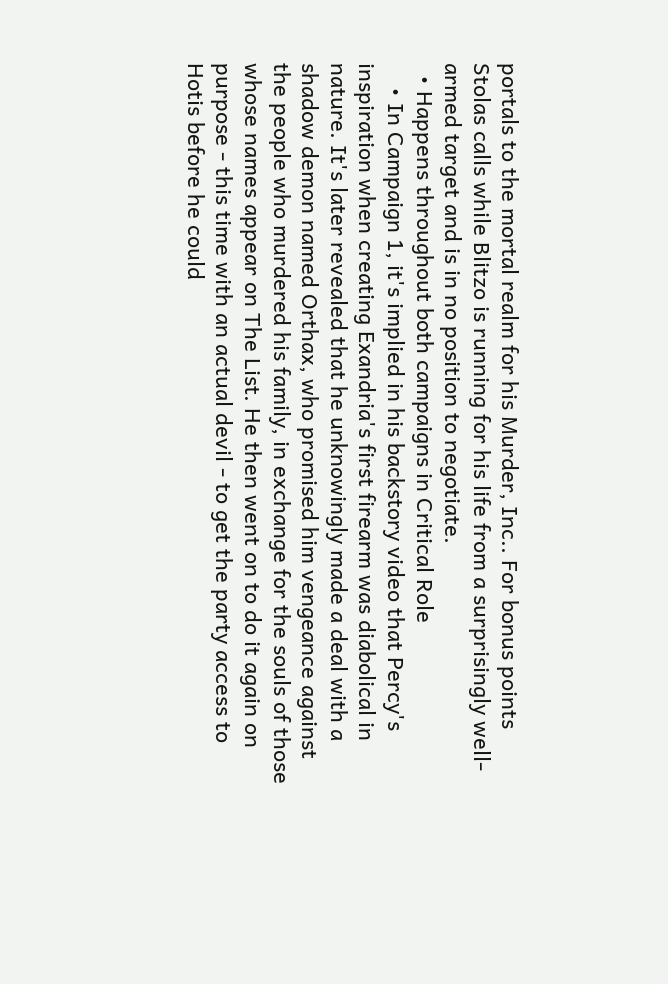portals to the mortal realm for his Murder, Inc.. For bonus points Stolas calls while Blitzo is running for his life from a surprisingly well-armed target and is in no position to negotiate.
  • Happens throughout both campaigns in Critical Role
    • In Campaign 1, it's implied in his backstory video that Percy's inspiration when creating Exandria's first firearm was diabolical in nature. It's later revealed that he unknowingly made a deal with a shadow demon named Orthax, who promised him vengeance against the people who murdered his family, in exchange for the souls of those whose names appear on The List. He then went on to do it again on purpose - this time with an actual devil - to get the party access to Hotis before he could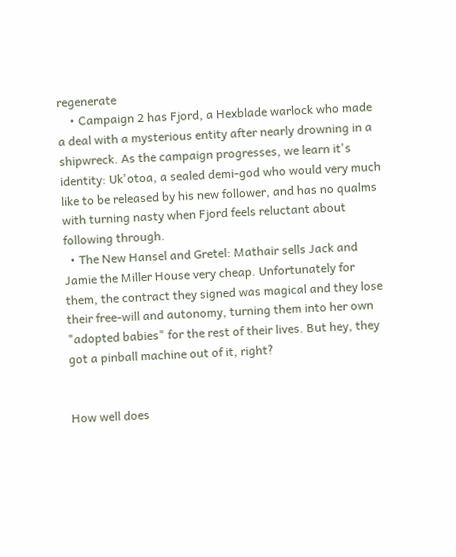regenerate
    • Campaign 2 has Fjord, a Hexblade warlock who made a deal with a mysterious entity after nearly drowning in a shipwreck. As the campaign progresses, we learn it's identity: Uk'otoa, a sealed demi-god who would very much like to be released by his new follower, and has no qualms with turning nasty when Fjord feels reluctant about following through.
  • The New Hansel and Gretel: Mathair sells Jack and Jamie the Miller House very cheap. Unfortunately for them, the contract they signed was magical and they lose their free-will and autonomy, turning them into her own "adopted babies" for the rest of their lives. But hey, they got a pinball machine out of it, right?


How well does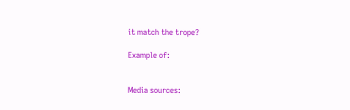it match the trope?

Example of:


Media sources: